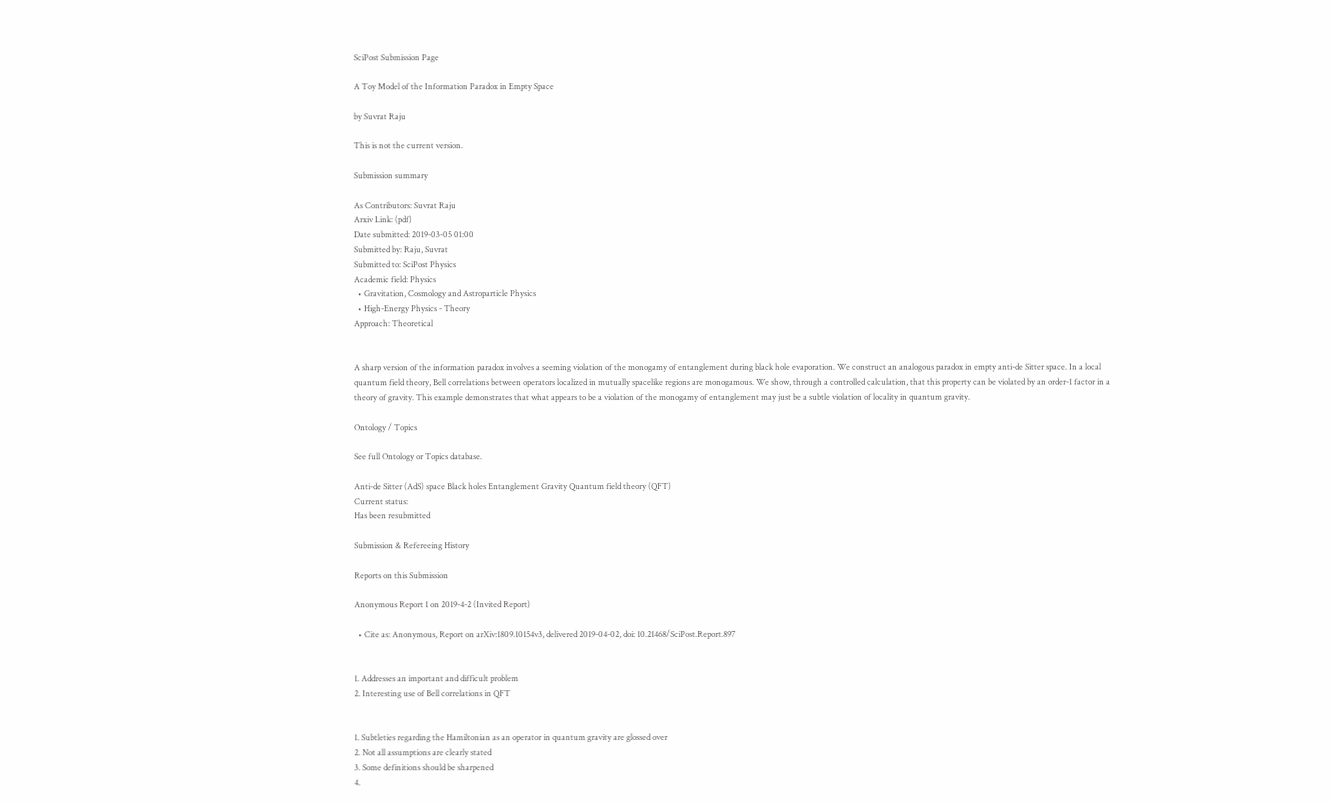SciPost Submission Page

A Toy Model of the Information Paradox in Empty Space

by Suvrat Raju

This is not the current version.

Submission summary

As Contributors: Suvrat Raju
Arxiv Link: (pdf)
Date submitted: 2019-03-05 01:00
Submitted by: Raju, Suvrat
Submitted to: SciPost Physics
Academic field: Physics
  • Gravitation, Cosmology and Astroparticle Physics
  • High-Energy Physics - Theory
Approach: Theoretical


A sharp version of the information paradox involves a seeming violation of the monogamy of entanglement during black hole evaporation. We construct an analogous paradox in empty anti-de Sitter space. In a local quantum field theory, Bell correlations between operators localized in mutually spacelike regions are monogamous. We show, through a controlled calculation, that this property can be violated by an order-1 factor in a theory of gravity. This example demonstrates that what appears to be a violation of the monogamy of entanglement may just be a subtle violation of locality in quantum gravity.

Ontology / Topics

See full Ontology or Topics database.

Anti-de Sitter (AdS) space Black holes Entanglement Gravity Quantum field theory (QFT)
Current status:
Has been resubmitted

Submission & Refereeing History

Reports on this Submission

Anonymous Report 1 on 2019-4-2 (Invited Report)

  • Cite as: Anonymous, Report on arXiv:1809.10154v3, delivered 2019-04-02, doi: 10.21468/SciPost.Report.897


1. Addresses an important and difficult problem
2. Interesting use of Bell correlations in QFT


1. Subtleties regarding the Hamiltonian as an operator in quantum gravity are glossed over
2. Not all assumptions are clearly stated
3. Some definitions should be sharpened
4.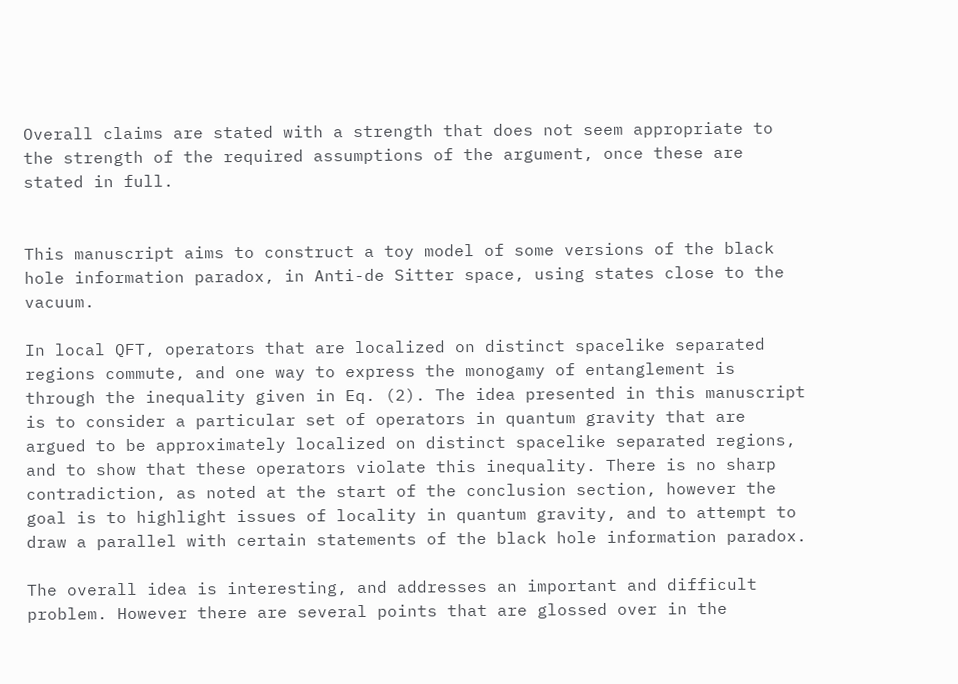Overall claims are stated with a strength that does not seem appropriate to the strength of the required assumptions of the argument, once these are stated in full.


This manuscript aims to construct a toy model of some versions of the black hole information paradox, in Anti-de Sitter space, using states close to the vacuum.

In local QFT, operators that are localized on distinct spacelike separated regions commute, and one way to express the monogamy of entanglement is through the inequality given in Eq. (2). The idea presented in this manuscript is to consider a particular set of operators in quantum gravity that are argued to be approximately localized on distinct spacelike separated regions, and to show that these operators violate this inequality. There is no sharp contradiction, as noted at the start of the conclusion section, however the goal is to highlight issues of locality in quantum gravity, and to attempt to draw a parallel with certain statements of the black hole information paradox.

The overall idea is interesting, and addresses an important and difficult problem. However there are several points that are glossed over in the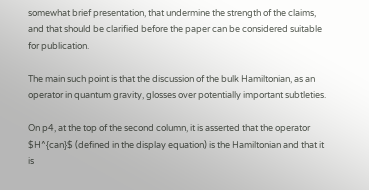somewhat brief presentation, that undermine the strength of the claims, and that should be clarified before the paper can be considered suitable for publication.

The main such point is that the discussion of the bulk Hamiltonian, as an operator in quantum gravity, glosses over potentially important subtleties.

On p4, at the top of the second column, it is asserted that the operator $H^{can}$ (defined in the display equation) is the Hamiltonian and that it is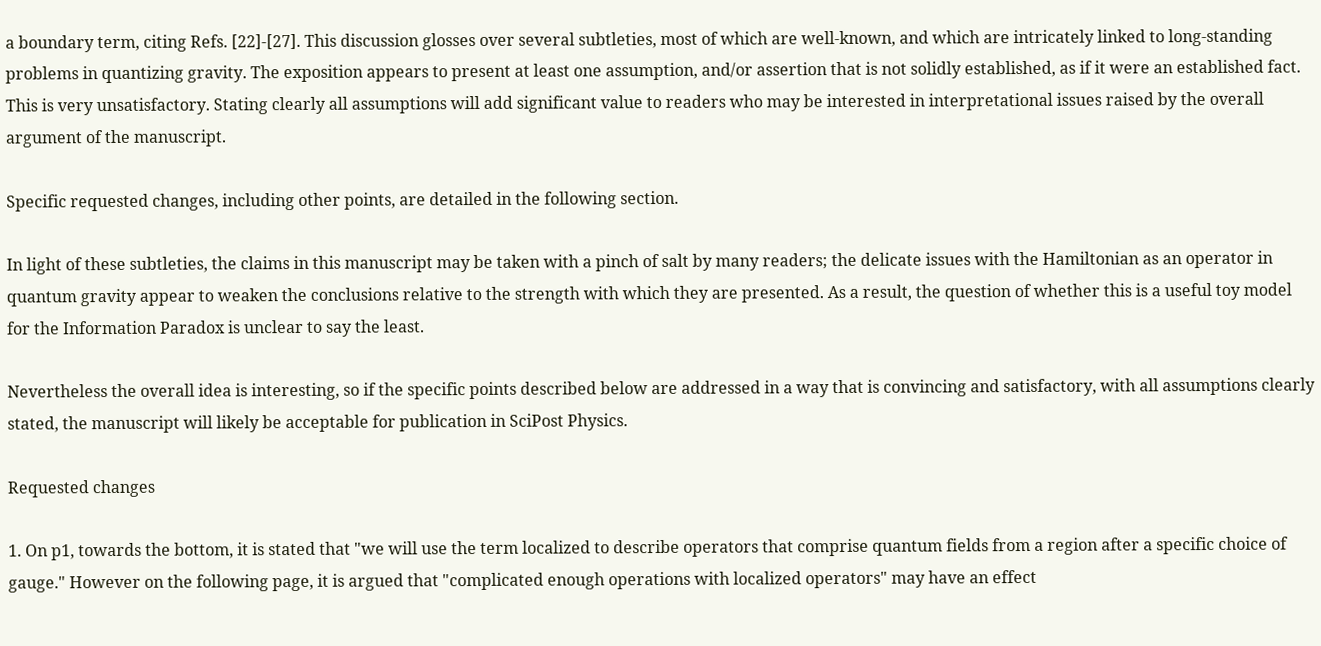a boundary term, citing Refs. [22]-[27]. This discussion glosses over several subtleties, most of which are well-known, and which are intricately linked to long-standing problems in quantizing gravity. The exposition appears to present at least one assumption, and/or assertion that is not solidly established, as if it were an established fact. This is very unsatisfactory. Stating clearly all assumptions will add significant value to readers who may be interested in interpretational issues raised by the overall argument of the manuscript.

Specific requested changes, including other points, are detailed in the following section.

In light of these subtleties, the claims in this manuscript may be taken with a pinch of salt by many readers; the delicate issues with the Hamiltonian as an operator in quantum gravity appear to weaken the conclusions relative to the strength with which they are presented. As a result, the question of whether this is a useful toy model for the Information Paradox is unclear to say the least.

Nevertheless the overall idea is interesting, so if the specific points described below are addressed in a way that is convincing and satisfactory, with all assumptions clearly stated, the manuscript will likely be acceptable for publication in SciPost Physics.

Requested changes

1. On p1, towards the bottom, it is stated that "we will use the term localized to describe operators that comprise quantum fields from a region after a specific choice of gauge." However on the following page, it is argued that "complicated enough operations with localized operators" may have an effect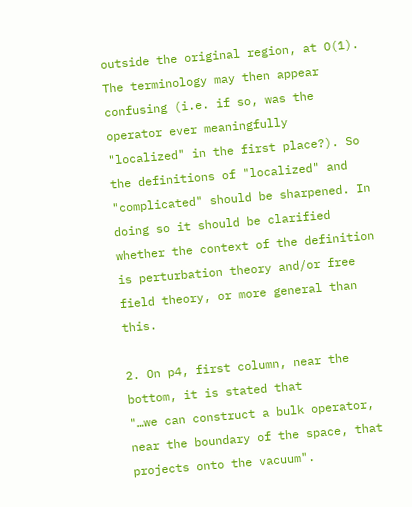outside the original region, at O(1). The terminology may then appear confusing (i.e. if so, was the operator ever meaningfully "localized" in the first place?). So the definitions of "localized" and "complicated" should be sharpened. In doing so it should be clarified whether the context of the definition is perturbation theory and/or free field theory, or more general than this.

2. On p4, first column, near the bottom, it is stated that
"…we can construct a bulk operator, near the boundary of the space, that projects onto the vacuum".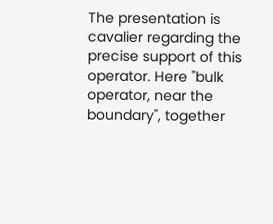The presentation is cavalier regarding the precise support of this operator. Here "bulk operator, near the boundary", together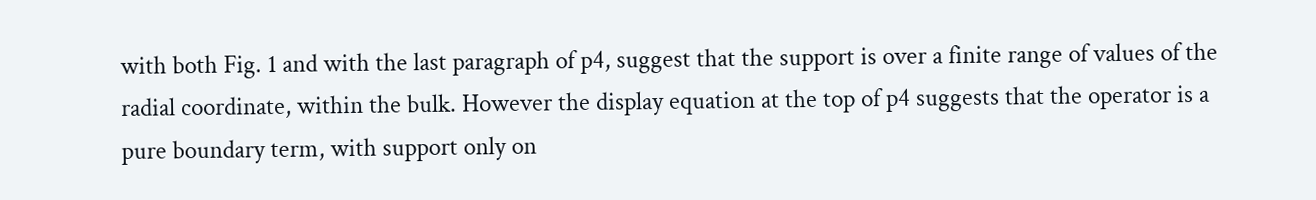with both Fig. 1 and with the last paragraph of p4, suggest that the support is over a finite range of values of the radial coordinate, within the bulk. However the display equation at the top of p4 suggests that the operator is a pure boundary term, with support only on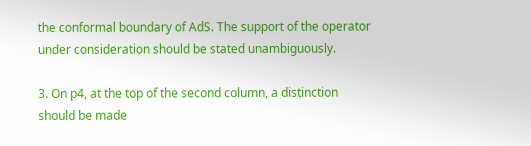the conformal boundary of AdS. The support of the operator under consideration should be stated unambiguously.

3. On p4, at the top of the second column, a distinction should be made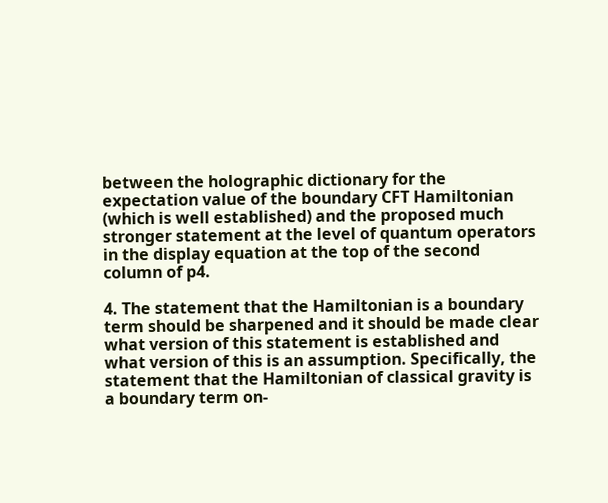between the holographic dictionary for the expectation value of the boundary CFT Hamiltonian (which is well established) and the proposed much stronger statement at the level of quantum operators in the display equation at the top of the second column of p4.

4. The statement that the Hamiltonian is a boundary term should be sharpened and it should be made clear what version of this statement is established and what version of this is an assumption. Specifically, the statement that the Hamiltonian of classical gravity is a boundary term on-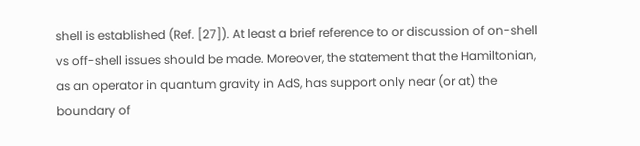shell is established (Ref. [27]). At least a brief reference to or discussion of on-shell vs off-shell issues should be made. Moreover, the statement that the Hamiltonian, as an operator in quantum gravity in AdS, has support only near (or at) the boundary of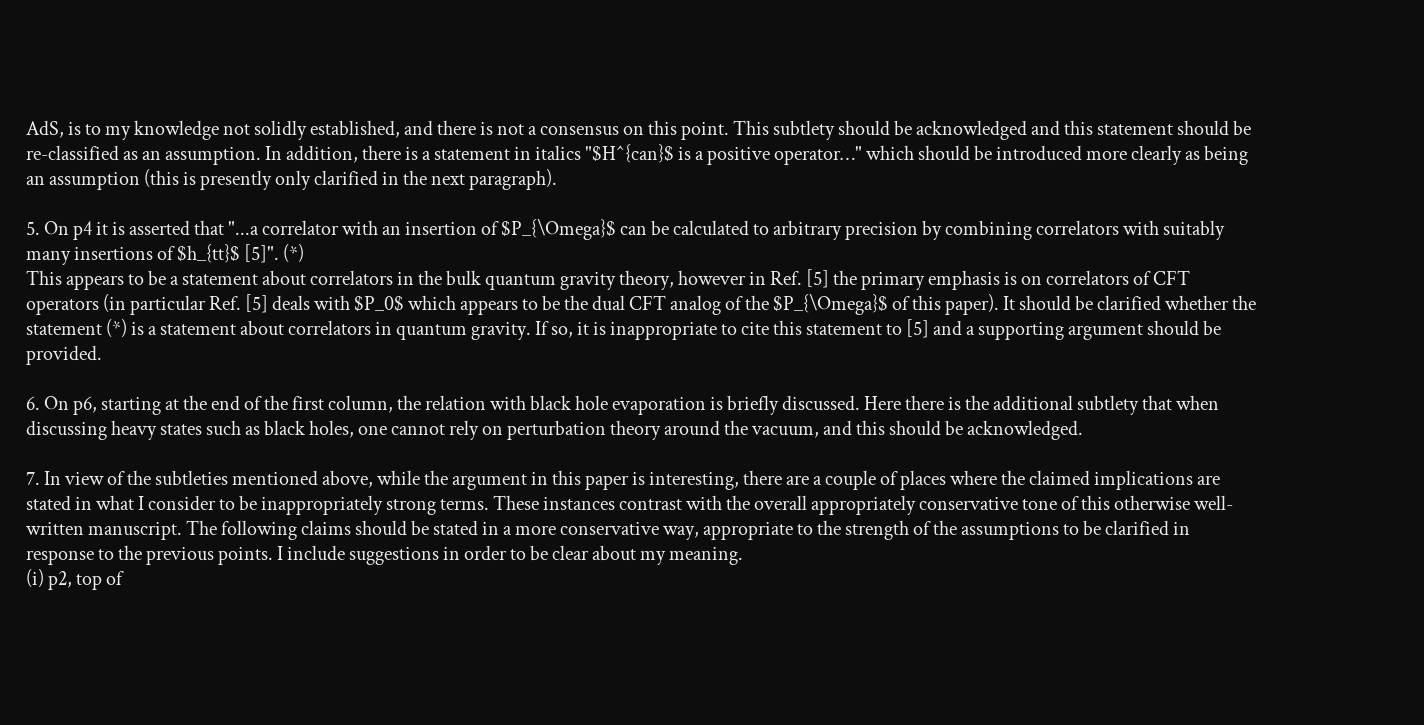AdS, is to my knowledge not solidly established, and there is not a consensus on this point. This subtlety should be acknowledged and this statement should be re-classified as an assumption. In addition, there is a statement in italics "$H^{can}$ is a positive operator…" which should be introduced more clearly as being an assumption (this is presently only clarified in the next paragraph).

5. On p4 it is asserted that "...a correlator with an insertion of $P_{\Omega}$ can be calculated to arbitrary precision by combining correlators with suitably many insertions of $h_{tt}$ [5]". (*)
This appears to be a statement about correlators in the bulk quantum gravity theory, however in Ref. [5] the primary emphasis is on correlators of CFT operators (in particular Ref. [5] deals with $P_0$ which appears to be the dual CFT analog of the $P_{\Omega}$ of this paper). It should be clarified whether the statement (*) is a statement about correlators in quantum gravity. If so, it is inappropriate to cite this statement to [5] and a supporting argument should be provided.

6. On p6, starting at the end of the first column, the relation with black hole evaporation is briefly discussed. Here there is the additional subtlety that when discussing heavy states such as black holes, one cannot rely on perturbation theory around the vacuum, and this should be acknowledged.

7. In view of the subtleties mentioned above, while the argument in this paper is interesting, there are a couple of places where the claimed implications are stated in what I consider to be inappropriately strong terms. These instances contrast with the overall appropriately conservative tone of this otherwise well-written manuscript. The following claims should be stated in a more conservative way, appropriate to the strength of the assumptions to be clarified in response to the previous points. I include suggestions in order to be clear about my meaning.
(i) p2, top of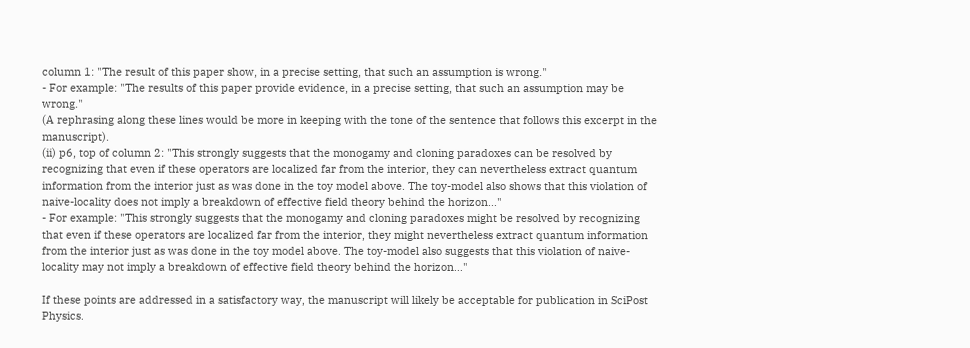column 1: "The result of this paper show, in a precise setting, that such an assumption is wrong."
- For example: "The results of this paper provide evidence, in a precise setting, that such an assumption may be wrong."
(A rephrasing along these lines would be more in keeping with the tone of the sentence that follows this excerpt in the manuscript).
(ii) p6, top of column 2: "This strongly suggests that the monogamy and cloning paradoxes can be resolved by recognizing that even if these operators are localized far from the interior, they can nevertheless extract quantum information from the interior just as was done in the toy model above. The toy-model also shows that this violation of naive-locality does not imply a breakdown of effective field theory behind the horizon..."
- For example: "This strongly suggests that the monogamy and cloning paradoxes might be resolved by recognizing that even if these operators are localized far from the interior, they might nevertheless extract quantum information from the interior just as was done in the toy model above. The toy-model also suggests that this violation of naive-locality may not imply a breakdown of effective field theory behind the horizon..."

If these points are addressed in a satisfactory way, the manuscript will likely be acceptable for publication in SciPost Physics.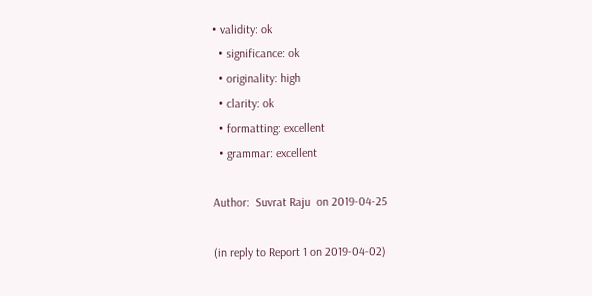• validity: ok
  • significance: ok
  • originality: high
  • clarity: ok
  • formatting: excellent
  • grammar: excellent

Author:  Suvrat Raju  on 2019-04-25

(in reply to Report 1 on 2019-04-02)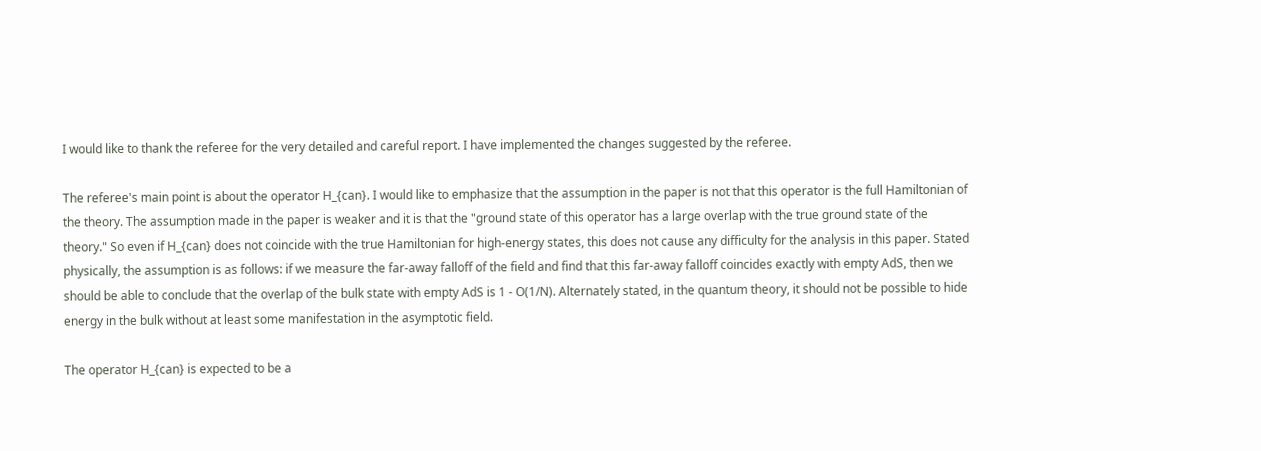I would like to thank the referee for the very detailed and careful report. I have implemented the changes suggested by the referee.

The referee's main point is about the operator H_{can}. I would like to emphasize that the assumption in the paper is not that this operator is the full Hamiltonian of the theory. The assumption made in the paper is weaker and it is that the "ground state of this operator has a large overlap with the true ground state of the theory." So even if H_{can} does not coincide with the true Hamiltonian for high-energy states, this does not cause any difficulty for the analysis in this paper. Stated physically, the assumption is as follows: if we measure the far-away falloff of the field and find that this far-away falloff coincides exactly with empty AdS, then we should be able to conclude that the overlap of the bulk state with empty AdS is 1 - O(1/N). Alternately stated, in the quantum theory, it should not be possible to hide energy in the bulk without at least some manifestation in the asymptotic field.

The operator H_{can} is expected to be a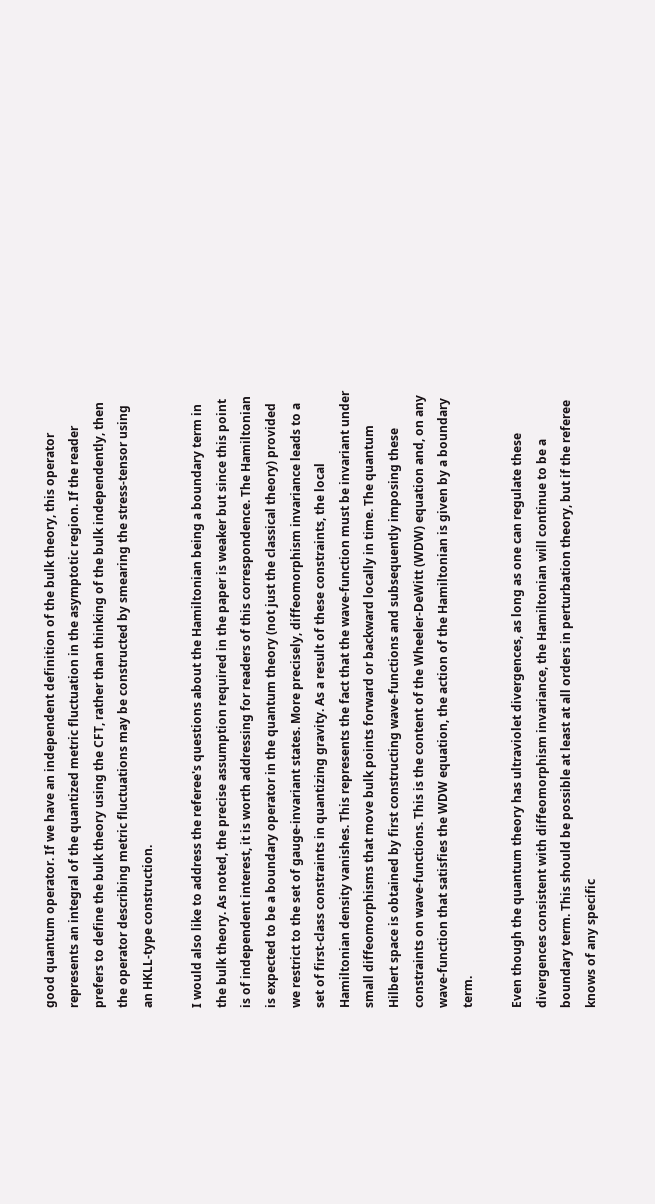good quantum operator. If we have an independent definition of the bulk theory, this operator represents an integral of the quantized metric fluctuation in the asymptotic region. If the reader prefers to define the bulk theory using the CFT, rather than thinking of the bulk independently, then the operator describing metric fluctuations may be constructed by smearing the stress-tensor using an HKLL-type construction.

I would also like to address the referee's questions about the Hamiltonian being a boundary term in the bulk theory. As noted, the precise assumption required in the paper is weaker but since this point is of independent interest, it is worth addressing for readers of this correspondence. The Hamiltonian is expected to be a boundary operator in the quantum theory (not just the classical theory) provided we restrict to the set of gauge-invariant states. More precisely, diffeomorphism invariance leads to a set of first-class constraints in quantizing gravity. As a result of these constraints, the local Hamiltonian density vanishes. This represents the fact that the wave-function must be invariant under small diffeomorphisms that move bulk points forward or backward locally in time. The quantum Hilbert space is obtained by first constructing wave-functions and subsequently imposing these constraints on wave-functions. This is the content of the Wheeler-DeWitt (WDW) equation and, on any wave-function that satisfies the WDW equation, the action of the Hamiltonian is given by a boundary term.

Even though the quantum theory has ultraviolet divergences, as long as one can regulate these divergences consistent with diffeomorphism invariance, the Hamiltonian will continue to be a boundary term. This should be possible at least at all orders in perturbation theory, but if the referee knows of any specific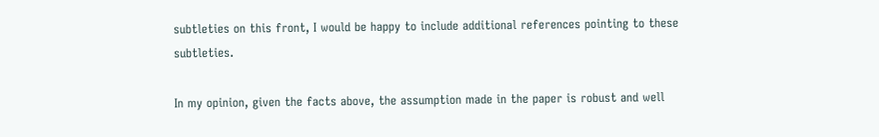subtleties on this front, I would be happy to include additional references pointing to these subtleties.

In my opinion, given the facts above, the assumption made in the paper is robust and well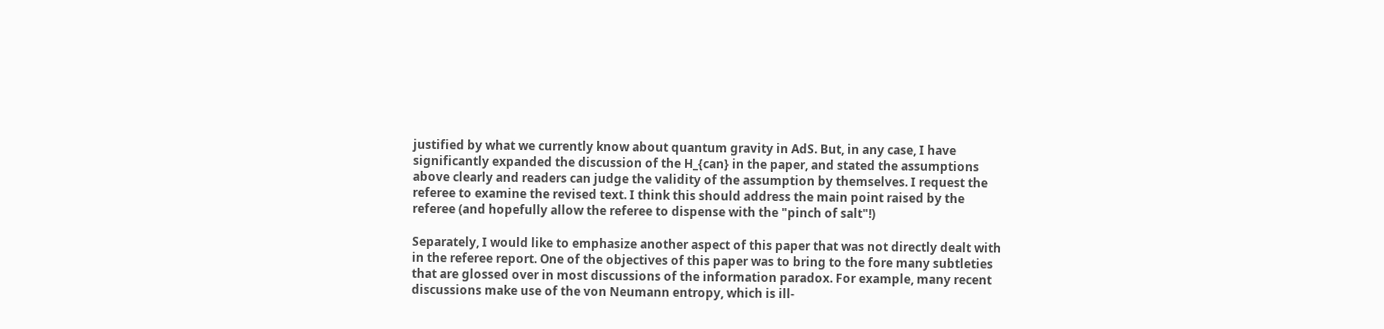justified by what we currently know about quantum gravity in AdS. But, in any case, I have significantly expanded the discussion of the H_{can} in the paper, and stated the assumptions above clearly and readers can judge the validity of the assumption by themselves. I request the referee to examine the revised text. I think this should address the main point raised by the referee (and hopefully allow the referee to dispense with the "pinch of salt"!)

Separately, I would like to emphasize another aspect of this paper that was not directly dealt with in the referee report. One of the objectives of this paper was to bring to the fore many subtleties that are glossed over in most discussions of the information paradox. For example, many recent discussions make use of the von Neumann entropy, which is ill-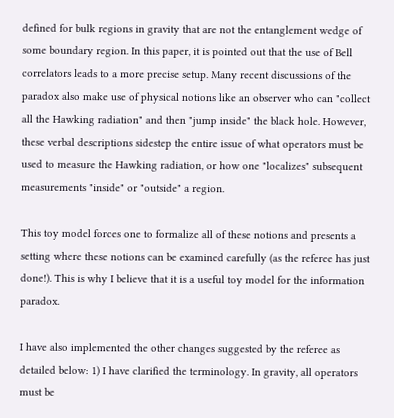defined for bulk regions in gravity that are not the entanglement wedge of some boundary region. In this paper, it is pointed out that the use of Bell correlators leads to a more precise setup. Many recent discussions of the paradox also make use of physical notions like an observer who can "collect all the Hawking radiation" and then "jump inside" the black hole. However, these verbal descriptions sidestep the entire issue of what operators must be used to measure the Hawking radiation, or how one "localizes" subsequent measurements "inside" or "outside" a region.

This toy model forces one to formalize all of these notions and presents a setting where these notions can be examined carefully (as the referee has just done!). This is why I believe that it is a useful toy model for the information paradox.

I have also implemented the other changes suggested by the referee as detailed below: 1) I have clarified the terminology. In gravity, all operators must be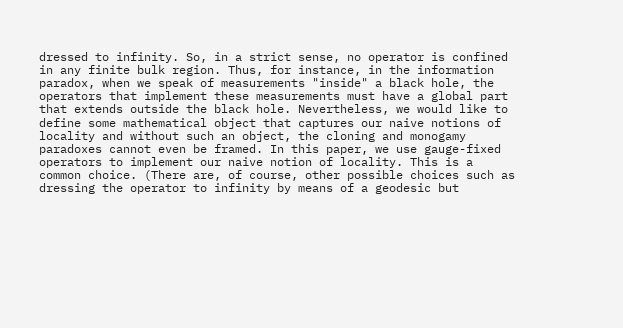dressed to infinity. So, in a strict sense, no operator is confined in any finite bulk region. Thus, for instance, in the information paradox, when we speak of measurements "inside" a black hole, the operators that implement these measurements must have a global part that extends outside the black hole. Nevertheless, we would like to define some mathematical object that captures our naive notions of locality and without such an object, the cloning and monogamy paradoxes cannot even be framed. In this paper, we use gauge-fixed operators to implement our naive notion of locality. This is a common choice. (There are, of course, other possible choices such as dressing the operator to infinity by means of a geodesic but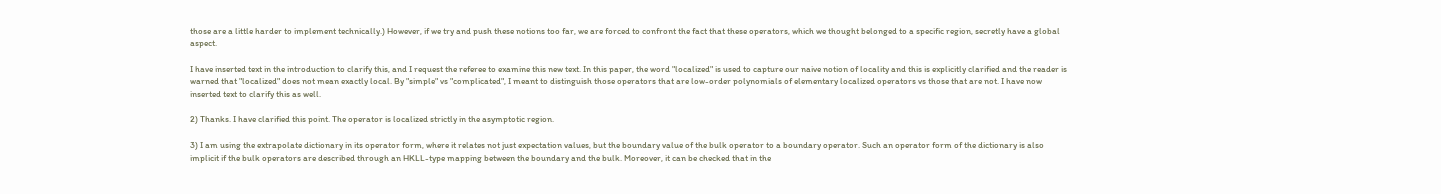those are a little harder to implement technically.) However, if we try and push these notions too far, we are forced to confront the fact that these operators, which we thought belonged to a specific region, secretly have a global aspect.

I have inserted text in the introduction to clarify this, and I request the referee to examine this new text. In this paper, the word "localized" is used to capture our naive notion of locality and this is explicitly clarified and the reader is warned that "localized" does not mean exactly local. By "simple" vs "complicated", I meant to distinguish those operators that are low-order polynomials of elementary localized operators vs those that are not. I have now inserted text to clarify this as well.

2) Thanks. I have clarified this point. The operator is localized strictly in the asymptotic region.

3) I am using the extrapolate dictionary in its operator form, where it relates not just expectation values, but the boundary value of the bulk operator to a boundary operator. Such an operator form of the dictionary is also implicit if the bulk operators are described through an HKLL-type mapping between the boundary and the bulk. Moreover, it can be checked that in the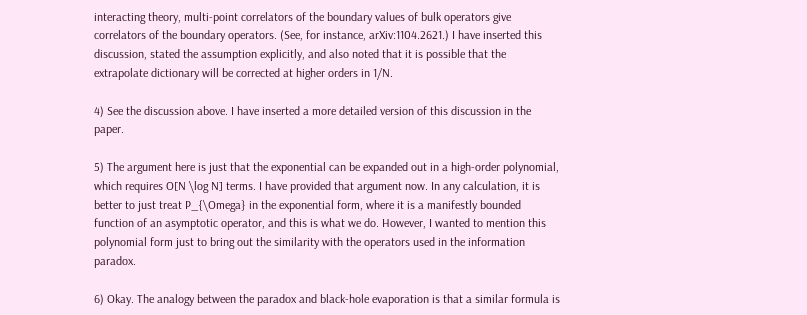interacting theory, multi-point correlators of the boundary values of bulk operators give correlators of the boundary operators. (See, for instance, arXiv:1104.2621.) I have inserted this discussion, stated the assumption explicitly, and also noted that it is possible that the extrapolate dictionary will be corrected at higher orders in 1/N.

4) See the discussion above. I have inserted a more detailed version of this discussion in the paper.

5) The argument here is just that the exponential can be expanded out in a high-order polynomial, which requires O[N \log N] terms. I have provided that argument now. In any calculation, it is better to just treat P_{\Omega} in the exponential form, where it is a manifestly bounded function of an asymptotic operator, and this is what we do. However, I wanted to mention this polynomial form just to bring out the similarity with the operators used in the information paradox.

6) Okay. The analogy between the paradox and black-hole evaporation is that a similar formula is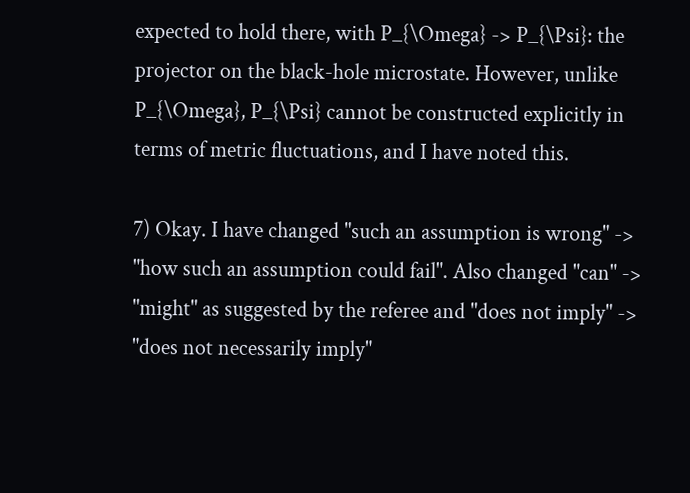expected to hold there, with P_{\Omega} -> P_{\Psi}: the projector on the black-hole microstate. However, unlike P_{\Omega}, P_{\Psi} cannot be constructed explicitly in terms of metric fluctuations, and I have noted this.

7) Okay. I have changed "such an assumption is wrong" -> "how such an assumption could fail". Also changed "can" -> "might" as suggested by the referee and "does not imply" -> "does not necessarily imply"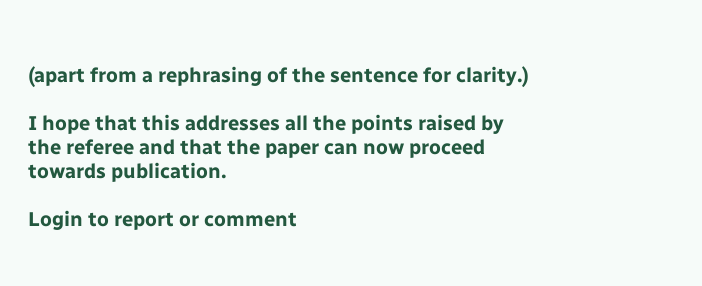(apart from a rephrasing of the sentence for clarity.)

I hope that this addresses all the points raised by the referee and that the paper can now proceed towards publication.

Login to report or comment